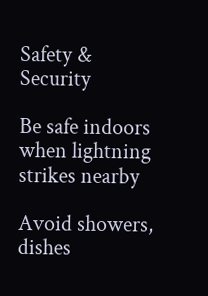Safety & Security

Be safe indoors when lightning strikes nearby

Avoid showers, dishes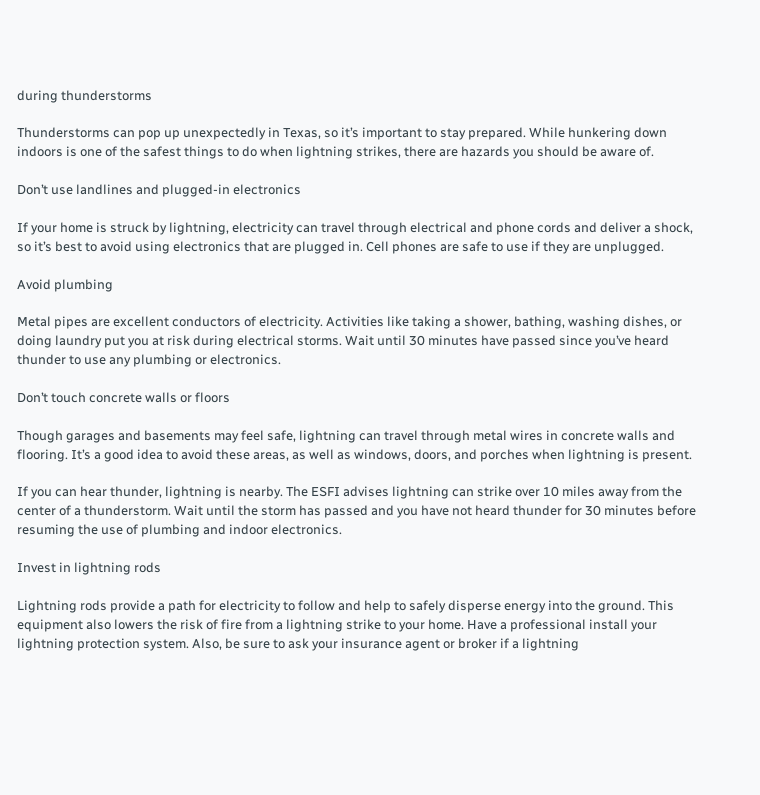during thunderstorms

Thunderstorms can pop up unexpectedly in Texas, so it’s important to stay prepared. While hunkering down indoors is one of the safest things to do when lightning strikes, there are hazards you should be aware of.

Don’t use landlines and plugged-in electronics

If your home is struck by lightning, electricity can travel through electrical and phone cords and deliver a shock, so it’s best to avoid using electronics that are plugged in. Cell phones are safe to use if they are unplugged.

Avoid plumbing

Metal pipes are excellent conductors of electricity. Activities like taking a shower, bathing, washing dishes, or doing laundry put you at risk during electrical storms. Wait until 30 minutes have passed since you’ve heard thunder to use any plumbing or electronics.

Don’t touch concrete walls or floors

Though garages and basements may feel safe, lightning can travel through metal wires in concrete walls and flooring. It’s a good idea to avoid these areas, as well as windows, doors, and porches when lightning is present.

If you can hear thunder, lightning is nearby. The ESFI advises lightning can strike over 10 miles away from the center of a thunderstorm. Wait until the storm has passed and you have not heard thunder for 30 minutes before resuming the use of plumbing and indoor electronics.

Invest in lightning rods

Lightning rods provide a path for electricity to follow and help to safely disperse energy into the ground. This equipment also lowers the risk of fire from a lightning strike to your home. Have a professional install your lightning protection system. Also, be sure to ask your insurance agent or broker if a lightning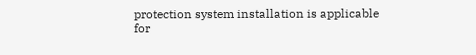protection system installation is applicable for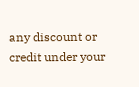any discount or credit under your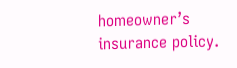homeowner’s insurance policy.